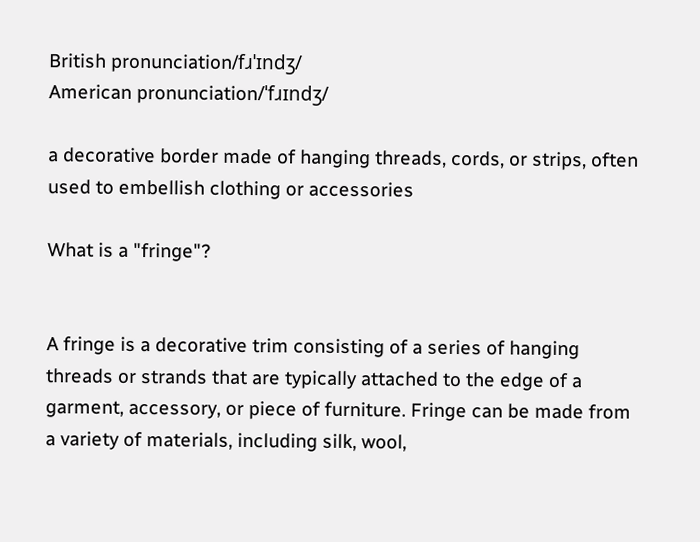British pronunciation/fɹˈɪndʒ/
American pronunciation/ˈfɹɪndʒ/

a decorative border made of hanging threads, cords, or strips, often used to embellish clothing or accessories

What is a "fringe"?


A fringe is a decorative trim consisting of a series of hanging threads or strands that are typically attached to the edge of a garment, accessory, or piece of furniture. Fringe can be made from a variety of materials, including silk, wool,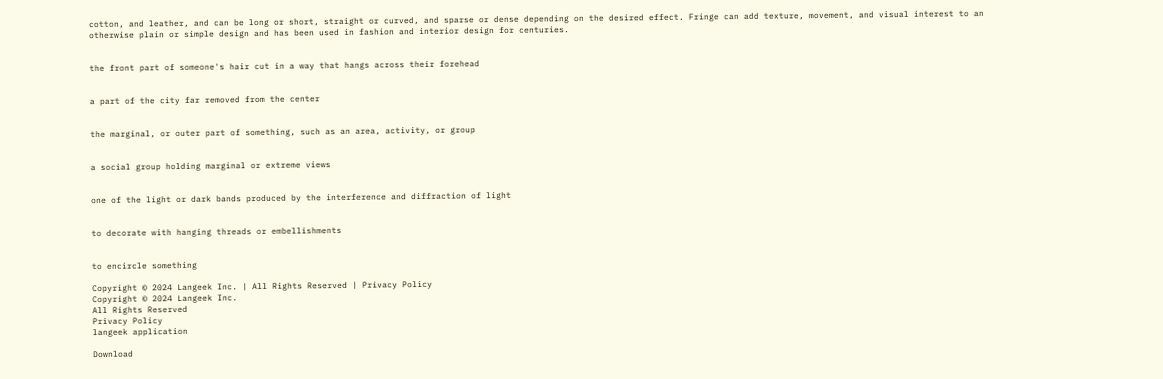cotton, and leather, and can be long or short, straight or curved, and sparse or dense depending on the desired effect. Fringe can add texture, movement, and visual interest to an otherwise plain or simple design and has been used in fashion and interior design for centuries.


the front part of someone's hair cut in a way that hangs across their forehead


a part of the city far removed from the center


the marginal, or outer part of something, such as an area, activity, or group


a social group holding marginal or extreme views


one of the light or dark bands produced by the interference and diffraction of light


to decorate with hanging threads or embellishments


to encircle something

Copyright © 2024 Langeek Inc. | All Rights Reserved | Privacy Policy
Copyright © 2024 Langeek Inc.
All Rights Reserved
Privacy Policy
langeek application

Download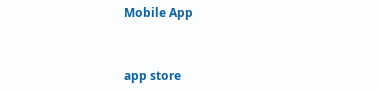Mobile App


app store